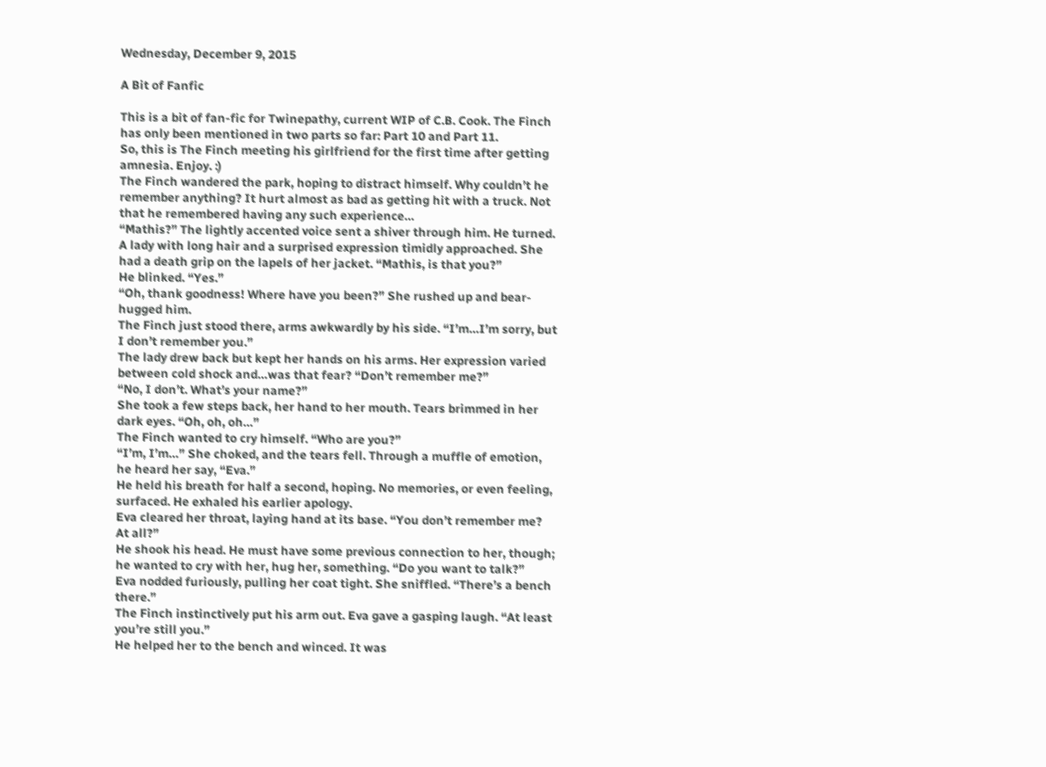Wednesday, December 9, 2015

A Bit of Fanfic

This is a bit of fan-fic for Twinepathy, current WIP of C.B. Cook. The Finch has only been mentioned in two parts so far: Part 10 and Part 11.
So, this is The Finch meeting his girlfriend for the first time after getting amnesia. Enjoy. :)
The Finch wandered the park, hoping to distract himself. Why couldn’t he remember anything? It hurt almost as bad as getting hit with a truck. Not that he remembered having any such experience…
“Mathis?” The lightly accented voice sent a shiver through him. He turned. A lady with long hair and a surprised expression timidly approached. She had a death grip on the lapels of her jacket. “Mathis, is that you?”
He blinked. “Yes.”
“Oh, thank goodness! Where have you been?” She rushed up and bear-hugged him.
The Finch just stood there, arms awkwardly by his side. “I’m…I’m sorry, but I don’t remember you.”
The lady drew back but kept her hands on his arms. Her expression varied between cold shock and…was that fear? “Don’t remember me?”
“No, I don’t. What’s your name?”
She took a few steps back, her hand to her mouth. Tears brimmed in her dark eyes. “Oh, oh, oh…”
The Finch wanted to cry himself. “Who are you?”
“I’m, I’m…” She choked, and the tears fell. Through a muffle of emotion, he heard her say, “Eva.”
He held his breath for half a second, hoping. No memories, or even feeling, surfaced. He exhaled his earlier apology.
Eva cleared her throat, laying hand at its base. “You don’t remember me? At all?”
He shook his head. He must have some previous connection to her, though; he wanted to cry with her, hug her, something. “Do you want to talk?”
Eva nodded furiously, pulling her coat tight. She sniffled. “There’s a bench there.”
The Finch instinctively put his arm out. Eva gave a gasping laugh. “At least you’re still you.”
He helped her to the bench and winced. It was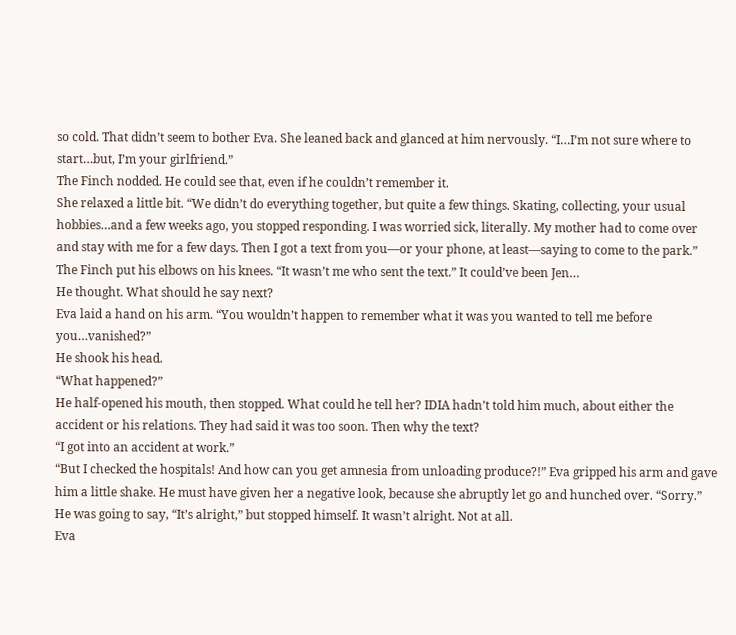so cold. That didn’t seem to bother Eva. She leaned back and glanced at him nervously. “I…I’m not sure where to start…but, I’m your girlfriend.”
The Finch nodded. He could see that, even if he couldn’t remember it.
She relaxed a little bit. “We didn’t do everything together, but quite a few things. Skating, collecting, your usual hobbies…and a few weeks ago, you stopped responding. I was worried sick, literally. My mother had to come over and stay with me for a few days. Then I got a text from you—or your phone, at least—saying to come to the park.”
The Finch put his elbows on his knees. “It wasn’t me who sent the text.” It could’ve been Jen…
He thought. What should he say next?
Eva laid a hand on his arm. “You wouldn’t happen to remember what it was you wanted to tell me before you…vanished?”
He shook his head.
“What happened?”
He half-opened his mouth, then stopped. What could he tell her? IDIA hadn’t told him much, about either the accident or his relations. They had said it was too soon. Then why the text?
“I got into an accident at work.”
“But I checked the hospitals! And how can you get amnesia from unloading produce?!” Eva gripped his arm and gave him a little shake. He must have given her a negative look, because she abruptly let go and hunched over. “Sorry.”
He was going to say, “It’s alright,” but stopped himself. It wasn’t alright. Not at all.
Eva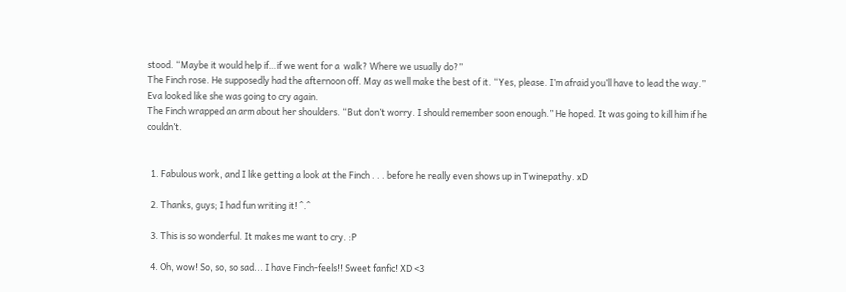stood. “Maybe it would help if…if we went for a  walk? Where we usually do?”
The Finch rose. He supposedly had the afternoon off. May as well make the best of it. “Yes, please. I’m afraid you’ll have to lead the way.”
Eva looked like she was going to cry again.
The Finch wrapped an arm about her shoulders. “But don’t worry. I should remember soon enough.” He hoped. It was going to kill him if he couldn’t.


  1. Fabulous work, and I like getting a look at the Finch . . . before he really even shows up in Twinepathy. xD

  2. Thanks, guys; I had fun writing it! ^.^

  3. This is so wonderful. It makes me want to cry. :P

  4. Oh, wow! So, so, so sad... I have Finch-feels!! Sweet fanfic! XD <3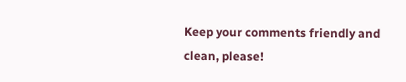Keep your comments friendly and clean, please!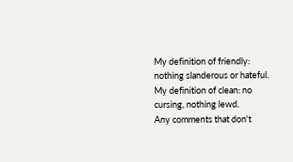My definition of friendly: nothing slanderous or hateful.
My definition of clean: no cursing, nothing lewd.
Any comments that don't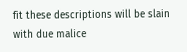fit these descriptions will be slain with due malice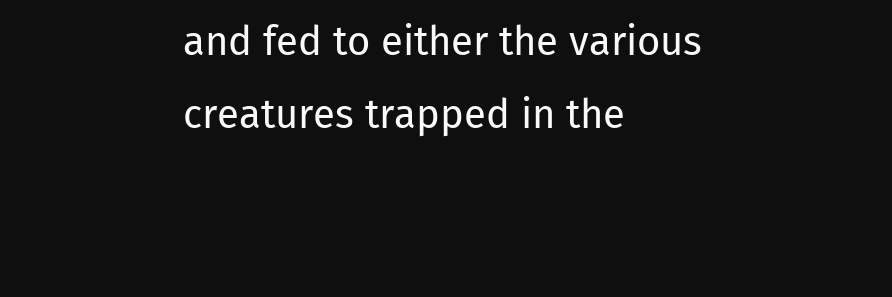and fed to either the various creatures trapped in the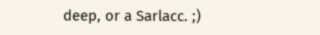deep, or a Sarlacc. ;)